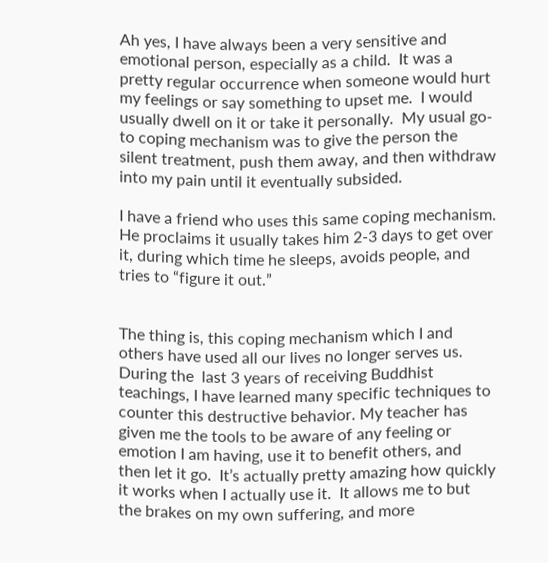Ah yes, I have always been a very sensitive and emotional person, especially as a child.  It was a pretty regular occurrence when someone would hurt my feelings or say something to upset me.  I would usually dwell on it or take it personally.  My usual go-to coping mechanism was to give the person the silent treatment, push them away, and then withdraw into my pain until it eventually subsided.

I have a friend who uses this same coping mechanism.  He proclaims it usually takes him 2-3 days to get over it, during which time he sleeps, avoids people, and tries to “figure it out.”


The thing is, this coping mechanism which I and others have used all our lives no longer serves us.  During the  last 3 years of receiving Buddhist teachings, I have learned many specific techniques to counter this destructive behavior. My teacher has given me the tools to be aware of any feeling or emotion I am having, use it to benefit others, and then let it go.  It’s actually pretty amazing how quickly it works when I actually use it.  It allows me to but the brakes on my own suffering, and more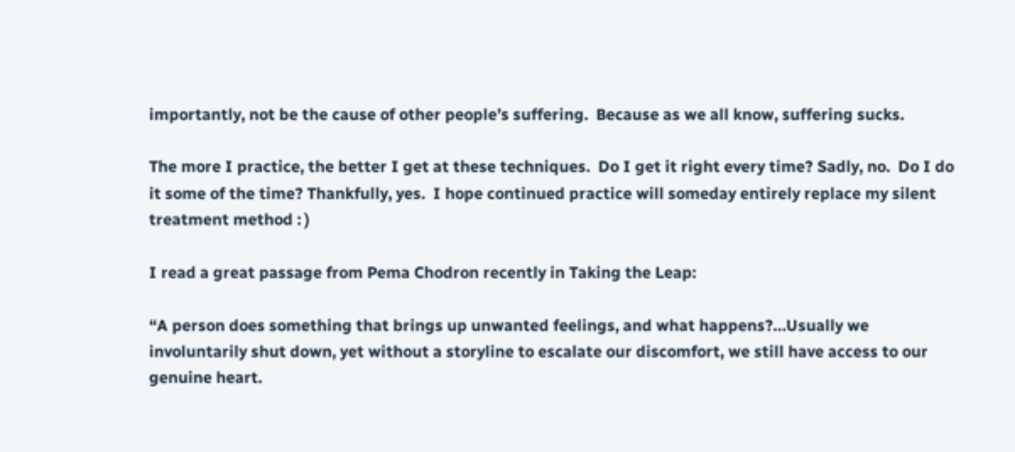importantly, not be the cause of other people’s suffering.  Because as we all know, suffering sucks.

The more I practice, the better I get at these techniques.  Do I get it right every time? Sadly, no.  Do I do it some of the time? Thankfully, yes.  I hope continued practice will someday entirely replace my silent treatment method : )

I read a great passage from Pema Chodron recently in Taking the Leap:

“A person does something that brings up unwanted feelings, and what happens?…Usually we involuntarily shut down, yet without a storyline to escalate our discomfort, we still have access to our genuine heart.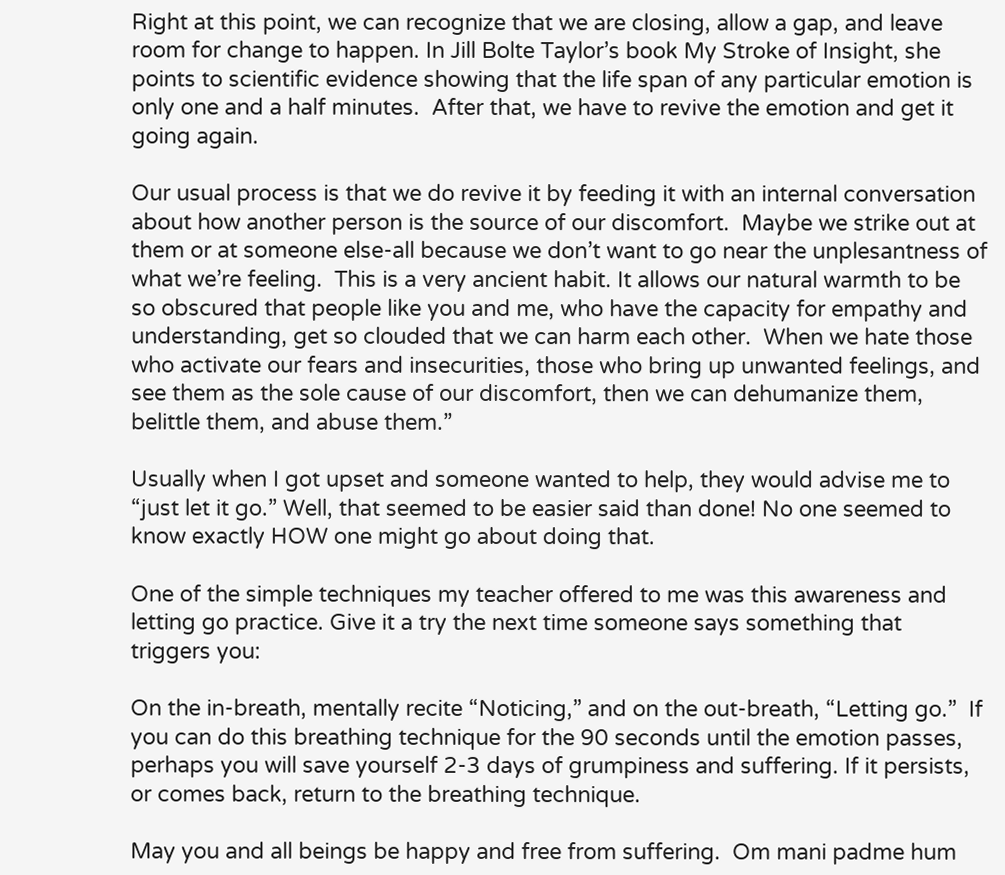Right at this point, we can recognize that we are closing, allow a gap, and leave room for change to happen. In Jill Bolte Taylor’s book My Stroke of Insight, she points to scientific evidence showing that the life span of any particular emotion is only one and a half minutes.  After that, we have to revive the emotion and get it going again.

Our usual process is that we do revive it by feeding it with an internal conversation about how another person is the source of our discomfort.  Maybe we strike out at them or at someone else-all because we don’t want to go near the unplesantness of what we’re feeling.  This is a very ancient habit. It allows our natural warmth to be so obscured that people like you and me, who have the capacity for empathy and understanding, get so clouded that we can harm each other.  When we hate those who activate our fears and insecurities, those who bring up unwanted feelings, and see them as the sole cause of our discomfort, then we can dehumanize them, belittle them, and abuse them.”

Usually when I got upset and someone wanted to help, they would advise me to “just let it go.” Well, that seemed to be easier said than done! No one seemed to know exactly HOW one might go about doing that.

One of the simple techniques my teacher offered to me was this awareness and letting go practice. Give it a try the next time someone says something that triggers you:

On the in-breath, mentally recite “Noticing,” and on the out-breath, “Letting go.”  If you can do this breathing technique for the 90 seconds until the emotion passes, perhaps you will save yourself 2-3 days of grumpiness and suffering. If it persists, or comes back, return to the breathing technique.

May you and all beings be happy and free from suffering.  Om mani padme hum